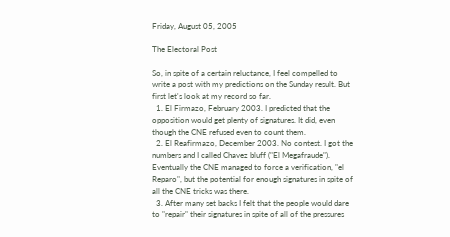Friday, August 05, 2005

The Electoral Post

So, in spite of a certain reluctance, I feel compelled to write a post with my predictions on the Sunday result. But first let's look at my record so far.
  1. El Firmazo, February 2003. I predicted that the opposition would get plenty of signatures. It did, even though the CNE refused even to count them.
  2. El Reafirmazo, December 2003. No contest. I got the numbers and I called Chavez bluff ("El Megafraude"). Eventually the CNE managed to force a verification, "el Reparo", but the potential for enough signatures in spite of all the CNE tricks was there.
  3. After many set backs I felt that the people would dare to "repair" their signatures in spite of all of the pressures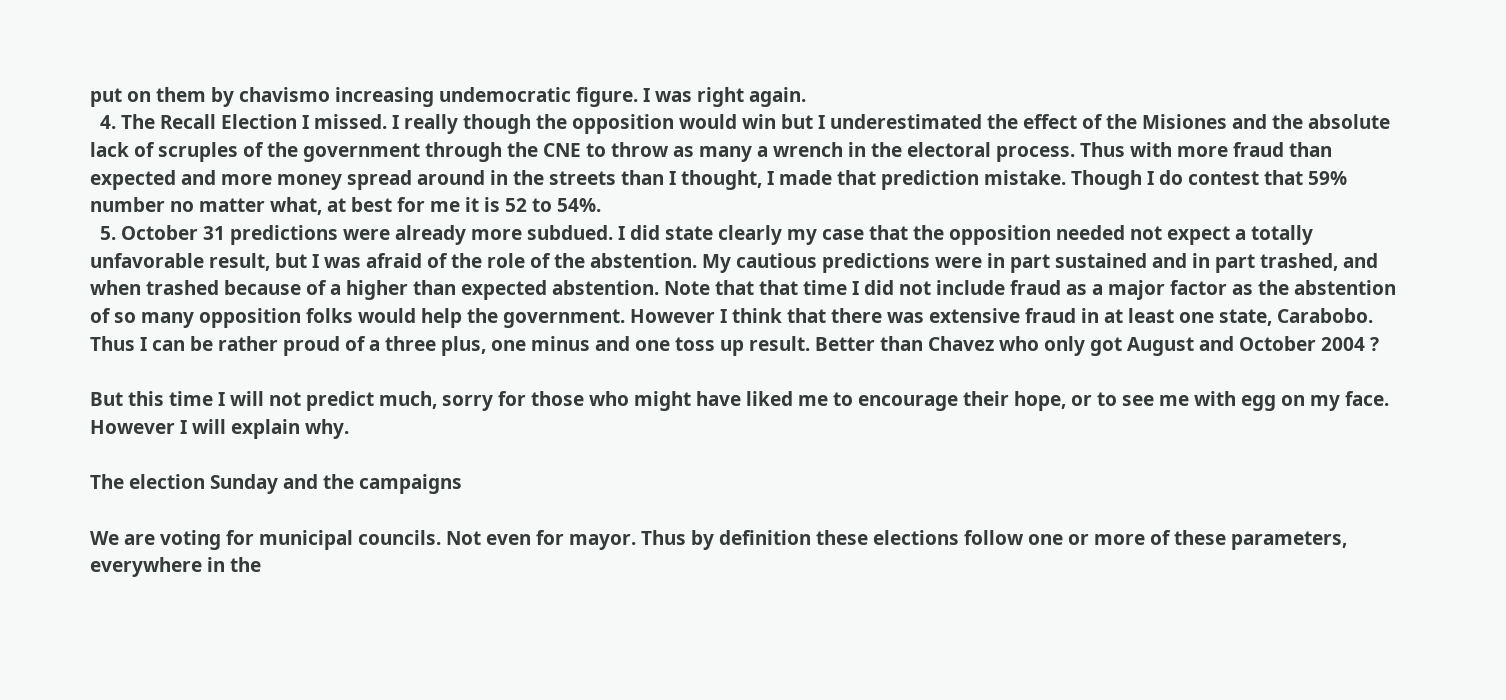put on them by chavismo increasing undemocratic figure. I was right again.
  4. The Recall Election I missed. I really though the opposition would win but I underestimated the effect of the Misiones and the absolute lack of scruples of the government through the CNE to throw as many a wrench in the electoral process. Thus with more fraud than expected and more money spread around in the streets than I thought, I made that prediction mistake. Though I do contest that 59% number no matter what, at best for me it is 52 to 54%.
  5. October 31 predictions were already more subdued. I did state clearly my case that the opposition needed not expect a totally unfavorable result, but I was afraid of the role of the abstention. My cautious predictions were in part sustained and in part trashed, and when trashed because of a higher than expected abstention. Note that that time I did not include fraud as a major factor as the abstention of so many opposition folks would help the government. However I think that there was extensive fraud in at least one state, Carabobo.
Thus I can be rather proud of a three plus, one minus and one toss up result. Better than Chavez who only got August and October 2004 ?

But this time I will not predict much, sorry for those who might have liked me to encourage their hope, or to see me with egg on my face. However I will explain why.

The election Sunday and the campaigns

We are voting for municipal councils. Not even for mayor. Thus by definition these elections follow one or more of these parameters, everywhere in the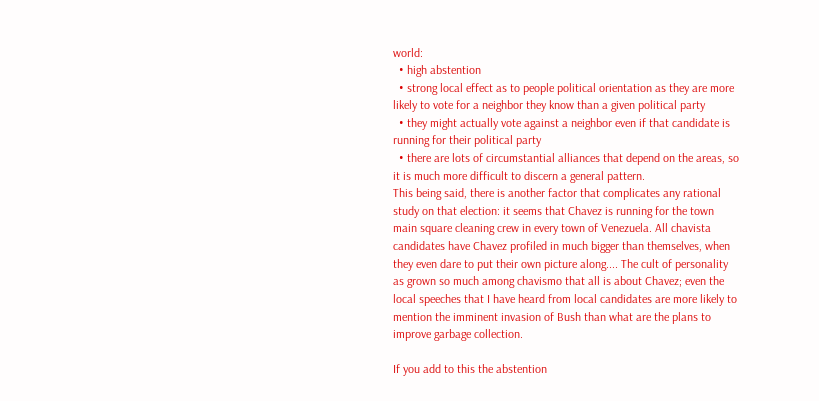world:
  • high abstention
  • strong local effect as to people political orientation as they are more likely to vote for a neighbor they know than a given political party
  • they might actually vote against a neighbor even if that candidate is running for their political party
  • there are lots of circumstantial alliances that depend on the areas, so it is much more difficult to discern a general pattern.
This being said, there is another factor that complicates any rational study on that election: it seems that Chavez is running for the town main square cleaning crew in every town of Venezuela. All chavista candidates have Chavez profiled in much bigger than themselves, when they even dare to put their own picture along.... The cult of personality as grown so much among chavismo that all is about Chavez; even the local speeches that I have heard from local candidates are more likely to mention the imminent invasion of Bush than what are the plans to improve garbage collection.

If you add to this the abstention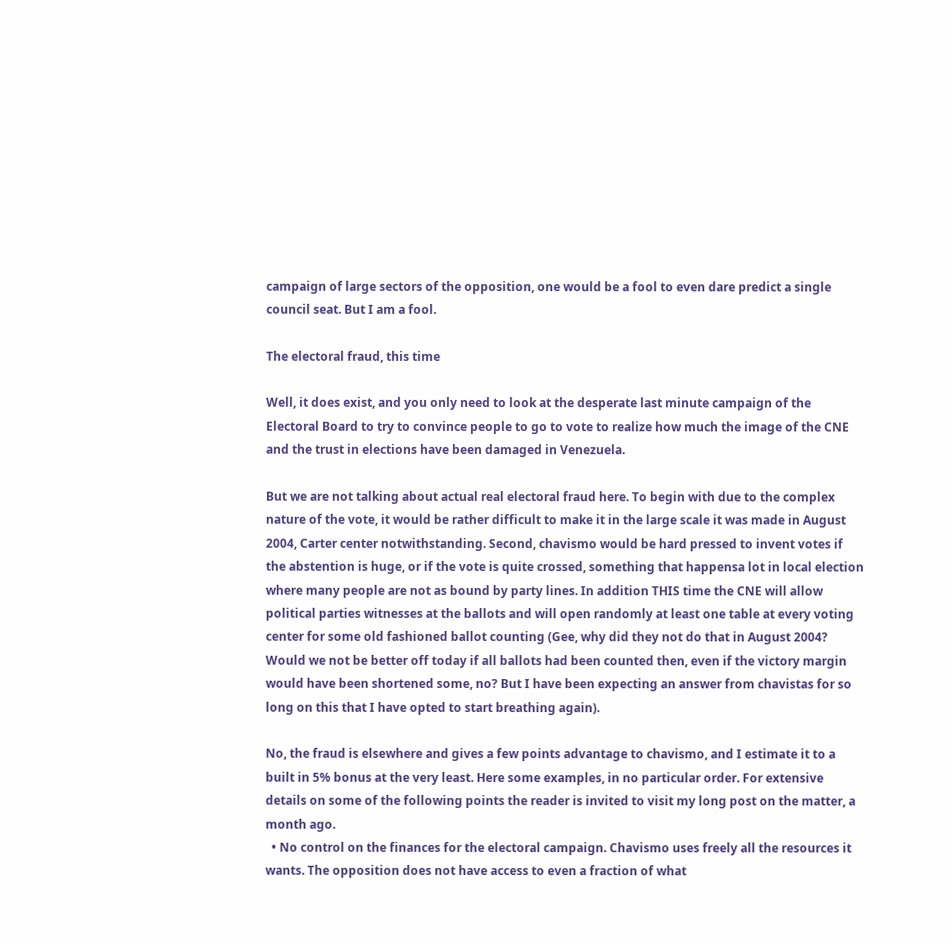campaign of large sectors of the opposition, one would be a fool to even dare predict a single council seat. But I am a fool.

The electoral fraud, this time

Well, it does exist, and you only need to look at the desperate last minute campaign of the Electoral Board to try to convince people to go to vote to realize how much the image of the CNE and the trust in elections have been damaged in Venezuela.

But we are not talking about actual real electoral fraud here. To begin with due to the complex nature of the vote, it would be rather difficult to make it in the large scale it was made in August 2004, Carter center notwithstanding. Second, chavismo would be hard pressed to invent votes if the abstention is huge, or if the vote is quite crossed, something that happensa lot in local election where many people are not as bound by party lines. In addition THIS time the CNE will allow political parties witnesses at the ballots and will open randomly at least one table at every voting center for some old fashioned ballot counting (Gee, why did they not do that in August 2004? Would we not be better off today if all ballots had been counted then, even if the victory margin would have been shortened some, no? But I have been expecting an answer from chavistas for so long on this that I have opted to start breathing again).

No, the fraud is elsewhere and gives a few points advantage to chavismo, and I estimate it to a built in 5% bonus at the very least. Here some examples, in no particular order. For extensive details on some of the following points the reader is invited to visit my long post on the matter, a month ago.
  • No control on the finances for the electoral campaign. Chavismo uses freely all the resources it wants. The opposition does not have access to even a fraction of what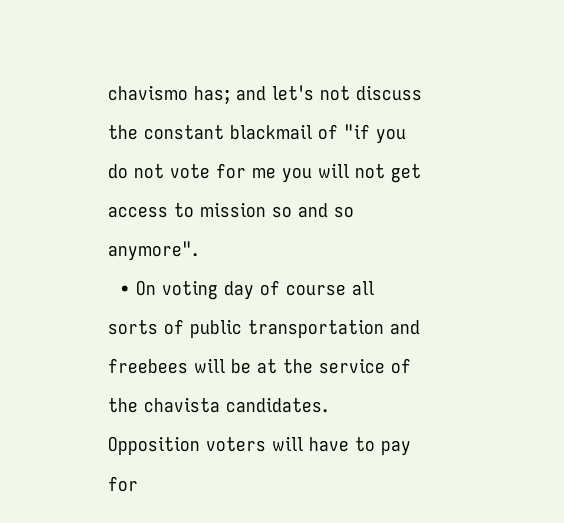chavismo has; and let's not discuss the constant blackmail of "if you do not vote for me you will not get access to mission so and so anymore".
  • On voting day of course all sorts of public transportation and freebees will be at the service of the chavista candidates. Opposition voters will have to pay for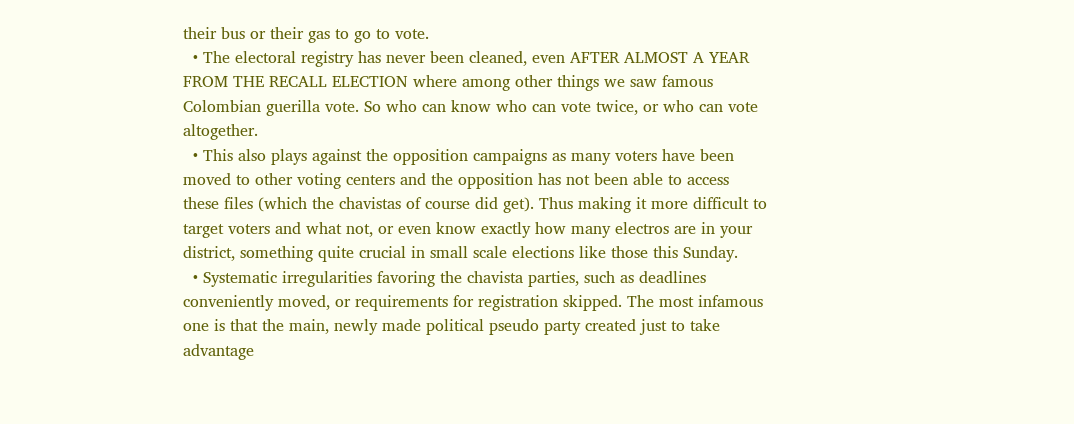their bus or their gas to go to vote.
  • The electoral registry has never been cleaned, even AFTER ALMOST A YEAR FROM THE RECALL ELECTION where among other things we saw famous Colombian guerilla vote. So who can know who can vote twice, or who can vote altogether.
  • This also plays against the opposition campaigns as many voters have been moved to other voting centers and the opposition has not been able to access these files (which the chavistas of course did get). Thus making it more difficult to target voters and what not, or even know exactly how many electros are in your district, something quite crucial in small scale elections like those this Sunday.
  • Systematic irregularities favoring the chavista parties, such as deadlines conveniently moved, or requirements for registration skipped. The most infamous one is that the main, newly made political pseudo party created just to take advantage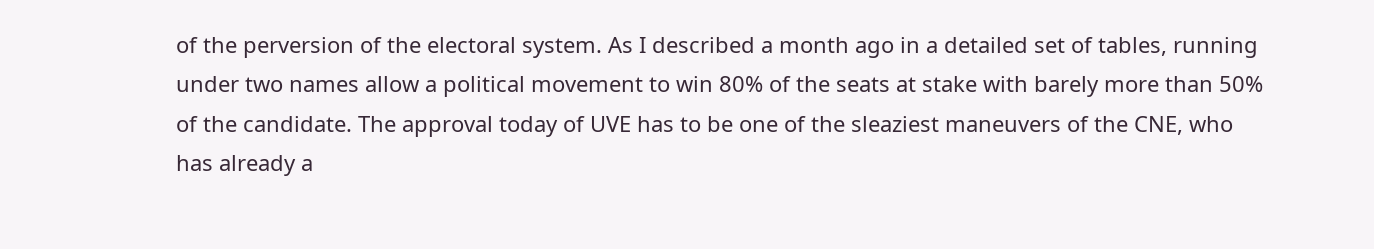of the perversion of the electoral system. As I described a month ago in a detailed set of tables, running under two names allow a political movement to win 80% of the seats at stake with barely more than 50% of the candidate. The approval today of UVE has to be one of the sleaziest maneuvers of the CNE, who has already a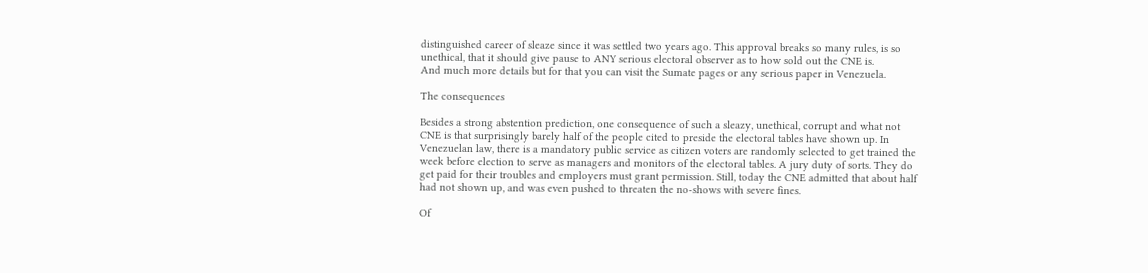distinguished career of sleaze since it was settled two years ago. This approval breaks so many rules, is so unethical, that it should give pause to ANY serious electoral observer as to how sold out the CNE is.
And much more details but for that you can visit the Sumate pages or any serious paper in Venezuela.

The consequences

Besides a strong abstention prediction, one consequence of such a sleazy, unethical, corrupt and what not CNE is that surprisingly barely half of the people cited to preside the electoral tables have shown up. In Venezuelan law, there is a mandatory public service as citizen voters are randomly selected to get trained the week before election to serve as managers and monitors of the electoral tables. A jury duty of sorts. They do get paid for their troubles and employers must grant permission. Still, today the CNE admitted that about half had not shown up, and was even pushed to threaten the no-shows with severe fines.

Of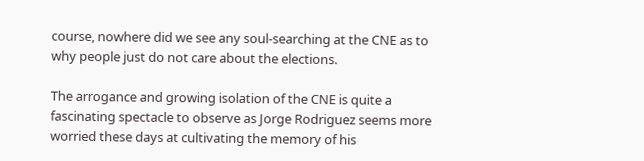course, nowhere did we see any soul-searching at the CNE as to why people just do not care about the elections.

The arrogance and growing isolation of the CNE is quite a fascinating spectacle to observe as Jorge Rodriguez seems more worried these days at cultivating the memory of his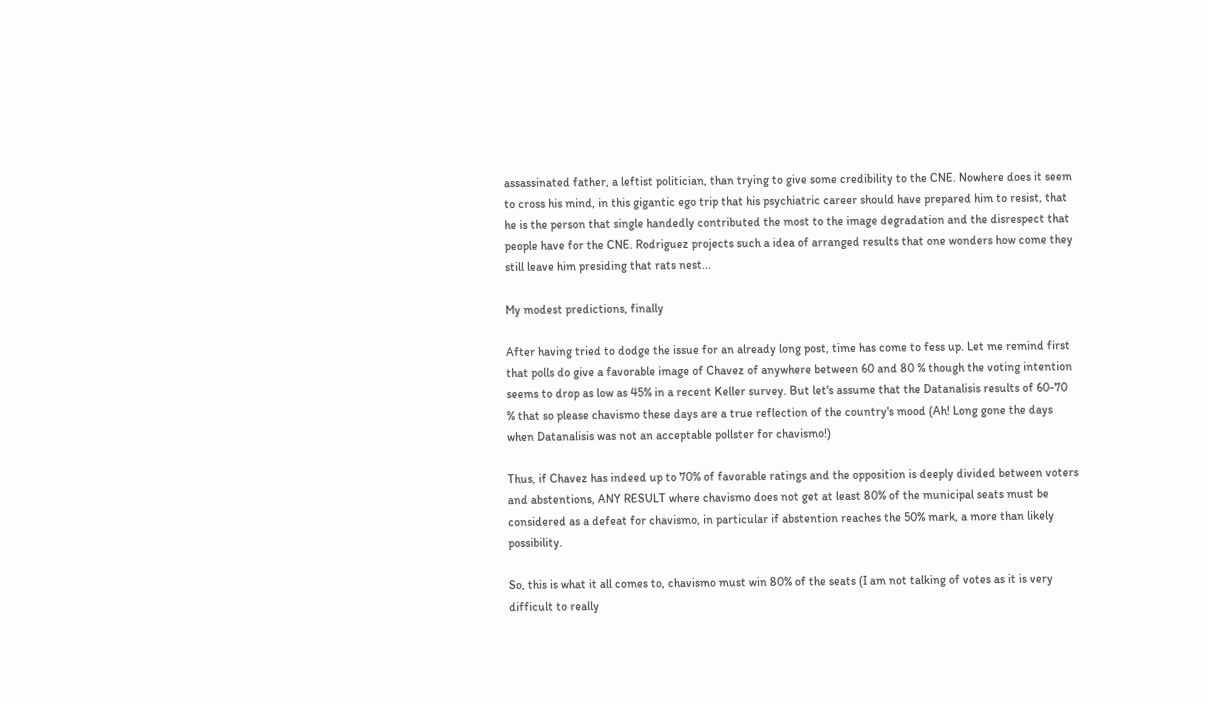assassinated father, a leftist politician, than trying to give some credibility to the CNE. Nowhere does it seem to cross his mind, in this gigantic ego trip that his psychiatric career should have prepared him to resist, that he is the person that single handedly contributed the most to the image degradation and the disrespect that people have for the CNE. Rodriguez projects such a idea of arranged results that one wonders how come they still leave him presiding that rats nest...

My modest predictions, finally

After having tried to dodge the issue for an already long post, time has come to fess up. Let me remind first that polls do give a favorable image of Chavez of anywhere between 60 and 80 % though the voting intention seems to drop as low as 45% in a recent Keller survey. But let's assume that the Datanalisis results of 60-70 % that so please chavismo these days are a true reflection of the country's mood (Ah! Long gone the days when Datanalisis was not an acceptable pollster for chavismo!)

Thus, if Chavez has indeed up to 70% of favorable ratings and the opposition is deeply divided between voters and abstentions, ANY RESULT where chavismo does not get at least 80% of the municipal seats must be considered as a defeat for chavismo, in particular if abstention reaches the 50% mark, a more than likely possibility.

So, this is what it all comes to, chavismo must win 80% of the seats (I am not talking of votes as it is very difficult to really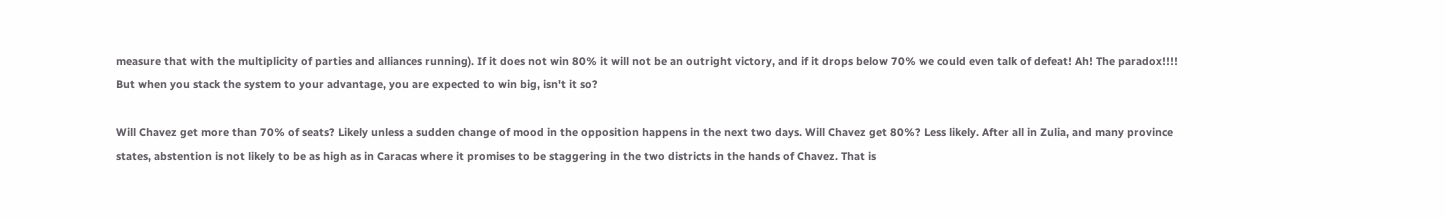measure that with the multiplicity of parties and alliances running). If it does not win 80% it will not be an outright victory, and if it drops below 70% we could even talk of defeat! Ah! The paradox!!!! But when you stack the system to your advantage, you are expected to win big, isn't it so?

Will Chavez get more than 70% of seats? Likely unless a sudden change of mood in the opposition happens in the next two days. Will Chavez get 80%? Less likely. After all in Zulia, and many province states, abstention is not likely to be as high as in Caracas where it promises to be staggering in the two districts in the hands of Chavez. That is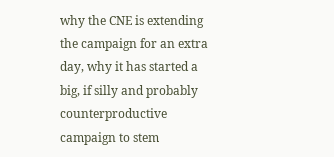why the CNE is extending the campaign for an extra day, why it has started a big, if silly and probably counterproductive campaign to stem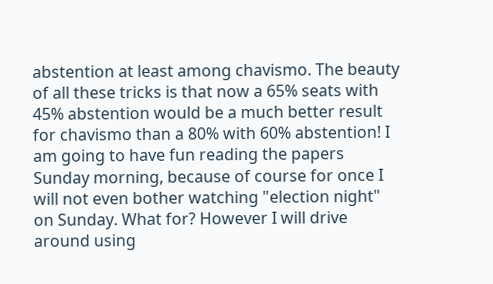abstention at least among chavismo. The beauty of all these tricks is that now a 65% seats with 45% abstention would be a much better result for chavismo than a 80% with 60% abstention! I am going to have fun reading the papers Sunday morning, because of course for once I will not even bother watching "election night" on Sunday. What for? However I will drive around using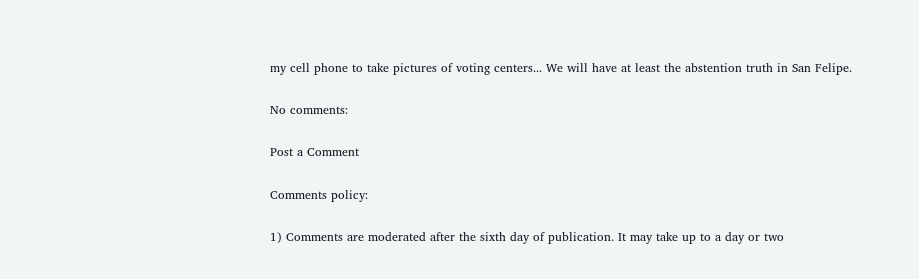my cell phone to take pictures of voting centers... We will have at least the abstention truth in San Felipe.

No comments:

Post a Comment

Comments policy:

1) Comments are moderated after the sixth day of publication. It may take up to a day or two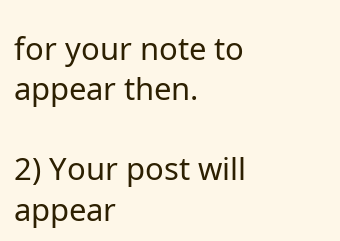for your note to appear then.

2) Your post will appear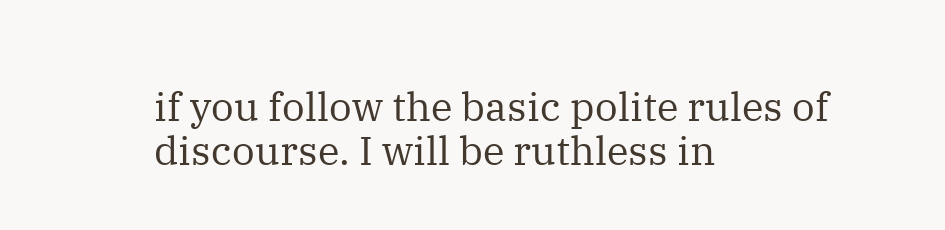if you follow the basic polite rules of discourse. I will be ruthless in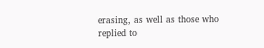erasing, as well as those who replied to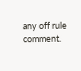any off rule comment.